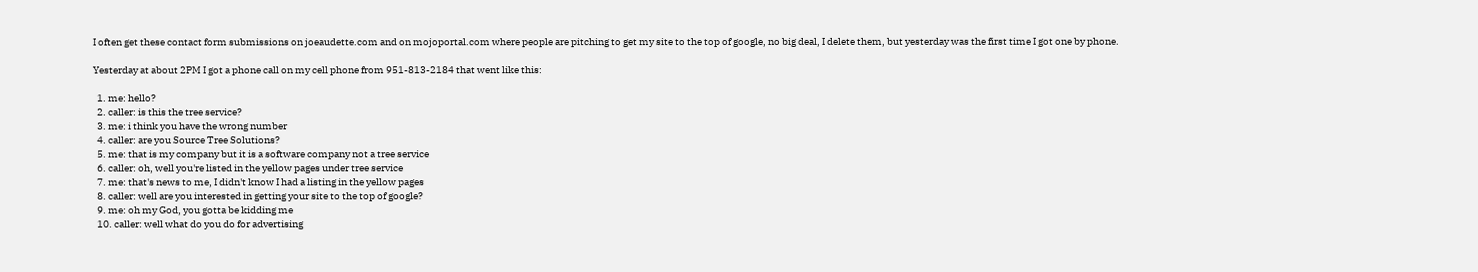I often get these contact form submissions on joeaudette.com and on mojoportal.com where people are pitching to get my site to the top of google, no big deal, I delete them, but yesterday was the first time I got one by phone.

Yesterday at about 2PM I got a phone call on my cell phone from 951-813-2184 that went like this:

  1. me: hello?
  2. caller: is this the tree service?
  3. me: i think you have the wrong number
  4. caller: are you Source Tree Solutions?
  5. me: that is my company but it is a software company not a tree service
  6. caller: oh, well you're listed in the yellow pages under tree service
  7. me: that's news to me, I didn't know I had a listing in the yellow pages
  8. caller: well are you interested in getting your site to the top of google?
  9. me: oh my God, you gotta be kidding me
  10. caller: well what do you do for advertising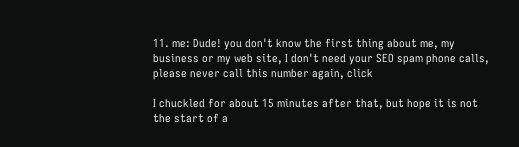11. me: Dude! you don't know the first thing about me, my business or my web site, I don't need your SEO spam phone calls, please never call this number again, click

I chuckled for about 15 minutes after that, but hope it is not the start of a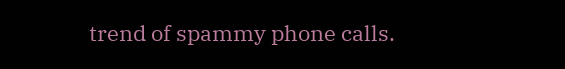trend of spammy phone calls.